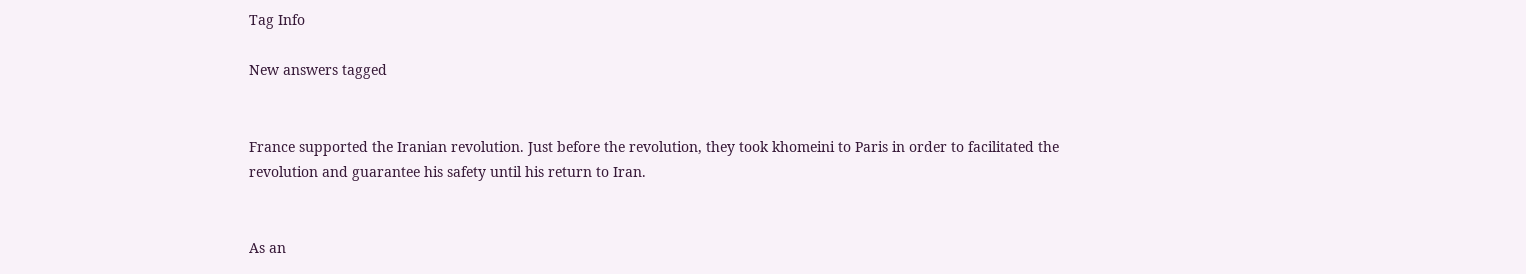Tag Info

New answers tagged


France supported the Iranian revolution. Just before the revolution, they took khomeini to Paris in order to facilitated the revolution and guarantee his safety until his return to Iran.


As an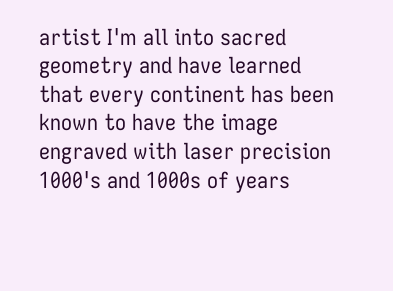artist I'm all into sacred geometry and have learned that every continent has been known to have the image engraved with laser precision 1000's and 1000s of years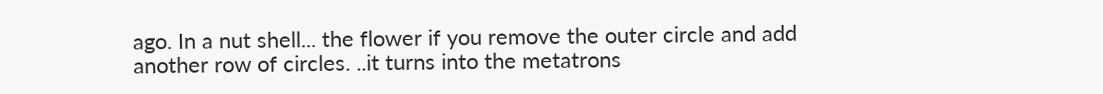ago. In a nut shell... the flower if you remove the outer circle and add another row of circles. ..it turns into the metatrons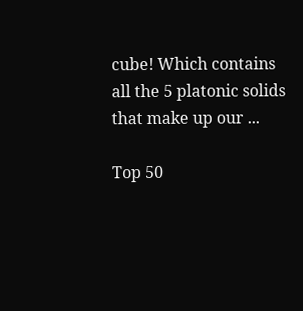cube! Which contains all the 5 platonic solids that make up our ...

Top 50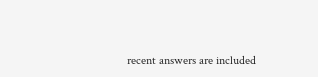recent answers are included